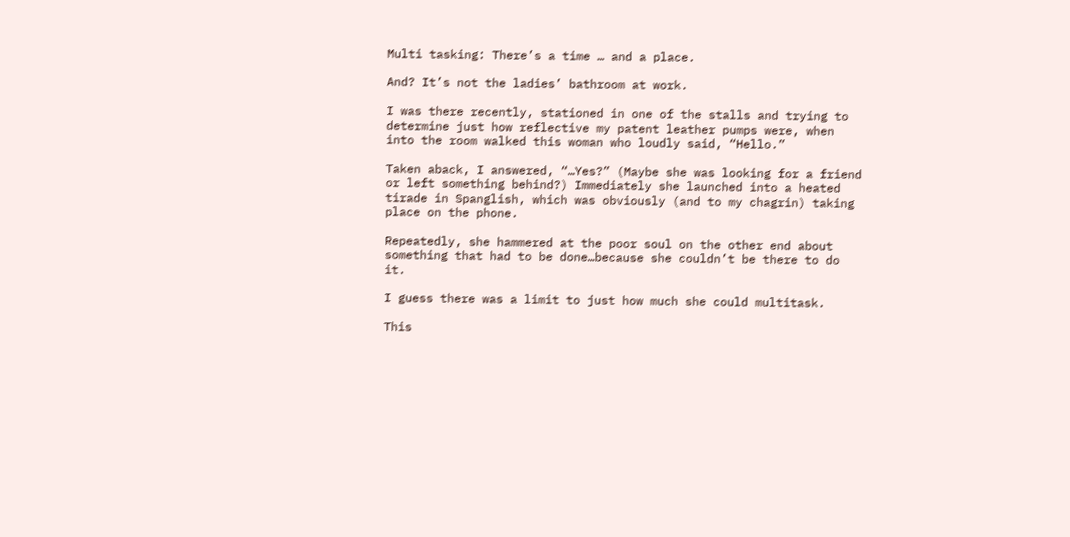Multi tasking: There’s a time … and a place.

And? It’s not the ladies’ bathroom at work.

I was there recently, stationed in one of the stalls and trying to determine just how reflective my patent leather pumps were, when into the room walked this woman who loudly said, “Hello.”

Taken aback, I answered, “…Yes?” (Maybe she was looking for a friend or left something behind?) Immediately she launched into a heated tirade in Spanglish, which was obviously (and to my chagrin) taking place on the phone.

Repeatedly, she hammered at the poor soul on the other end about something that had to be done…because she couldn’t be there to do it.

I guess there was a limit to just how much she could multitask.

This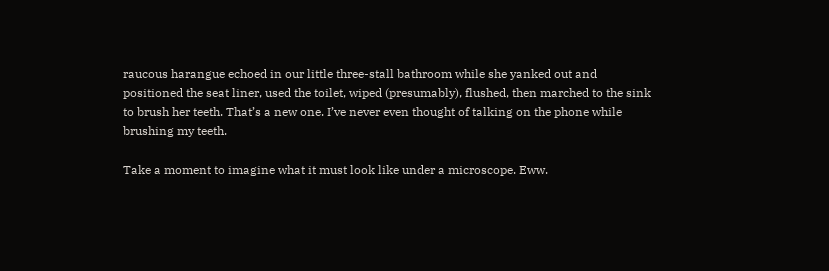raucous harangue echoed in our little three-stall bathroom while she yanked out and positioned the seat liner, used the toilet, wiped (presumably), flushed, then marched to the sink to brush her teeth. That’s a new one. I’ve never even thought of talking on the phone while brushing my teeth.

Take a moment to imagine what it must look like under a microscope. Eww.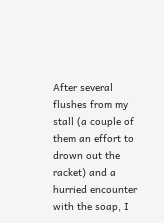After several flushes from my stall (a couple of them an effort to drown out the racket) and a hurried encounter with the soap, I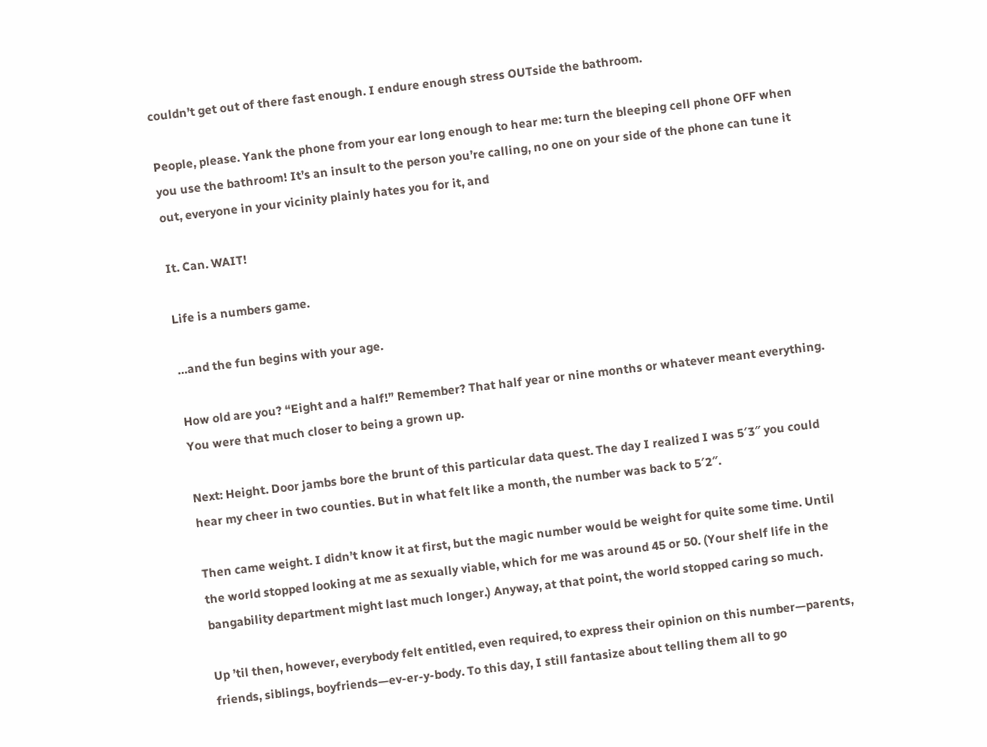couldn’t get out of there fast enough. I endure enough stress OUTside the bathroom.

People, please. Yank the phone from your ear long enough to hear me: turn the bleeping cell phone OFF when you use the bathroom! It’s an insult to the person you’re calling, no one on your side of the phone can tune it out, everyone in your vicinity plainly hates you for it, and

It. Can. WAIT!

Life is a numbers game.

…and the fun begins with your age.

How old are you? “Eight and a half!” Remember? That half year or nine months or whatever meant everything. You were that much closer to being a grown up.

Next: Height. Door jambs bore the brunt of this particular data quest. The day I realized I was 5′3″ you could hear my cheer in two counties. But in what felt like a month, the number was back to 5′2″.

Then came weight. I didn’t know it at first, but the magic number would be weight for quite some time. Until the world stopped looking at me as sexually viable, which for me was around 45 or 50. (Your shelf life in the bangability department might last much longer.) Anyway, at that point, the world stopped caring so much.

Up ’til then, however, everybody felt entitled, even required, to express their opinion on this number—parents, friends, siblings, boyfriends—ev-er-y-body. To this day, I still fantasize about telling them all to go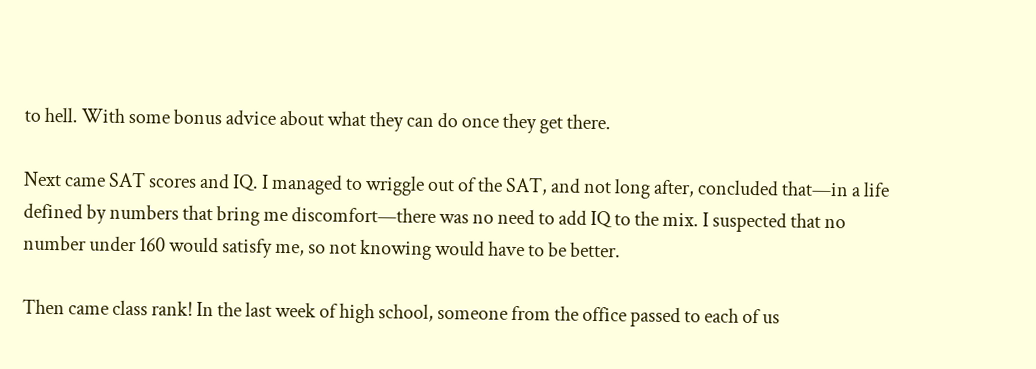to hell. With some bonus advice about what they can do once they get there.

Next came SAT scores and IQ. I managed to wriggle out of the SAT, and not long after, concluded that—in a life defined by numbers that bring me discomfort—there was no need to add IQ to the mix. I suspected that no number under 160 would satisfy me, so not knowing would have to be better.

Then came class rank! In the last week of high school, someone from the office passed to each of us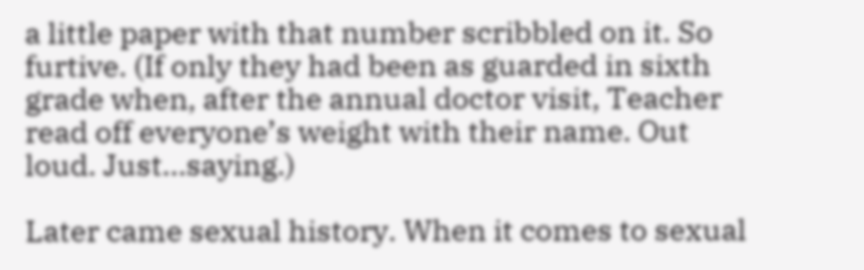a little paper with that number scribbled on it. So furtive. (If only they had been as guarded in sixth grade when, after the annual doctor visit, Teacher read off everyone’s weight with their name. Out loud. Just…saying.)

Later came sexual history. When it comes to sexual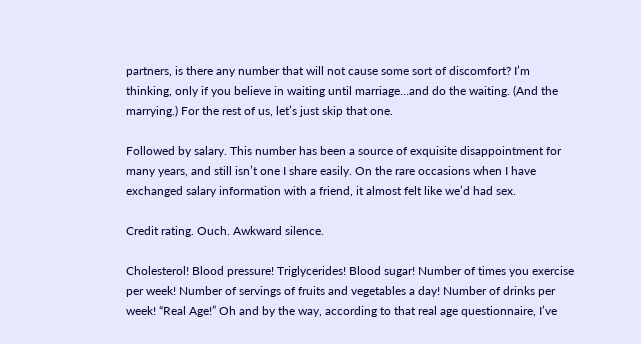partners, is there any number that will not cause some sort of discomfort? I’m thinking, only if you believe in waiting until marriage…and do the waiting. (And the marrying.) For the rest of us, let’s just skip that one.

Followed by salary. This number has been a source of exquisite disappointment for many years, and still isn’t one I share easily. On the rare occasions when I have exchanged salary information with a friend, it almost felt like we’d had sex.

Credit rating. Ouch. Awkward silence.

Cholesterol! Blood pressure! Triglycerides! Blood sugar! Number of times you exercise per week! Number of servings of fruits and vegetables a day! Number of drinks per week! “Real Age!” Oh and by the way, according to that real age questionnaire, I’ve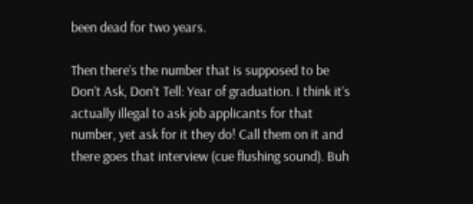been dead for two years.

Then there’s the number that is supposed to be Don’t Ask, Don’t Tell: Year of graduation. I think it’s actually illegal to ask job applicants for that number, yet ask for it they do! Call them on it and there goes that interview (cue flushing sound). Buh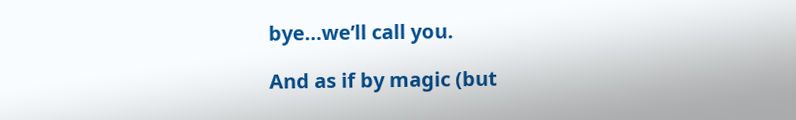bye…we’ll call you.

And as if by magic (but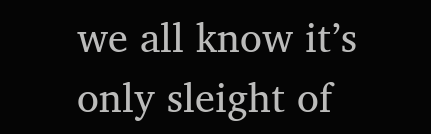we all know it’s only sleight of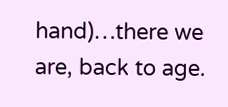hand)…there we are, back to age.